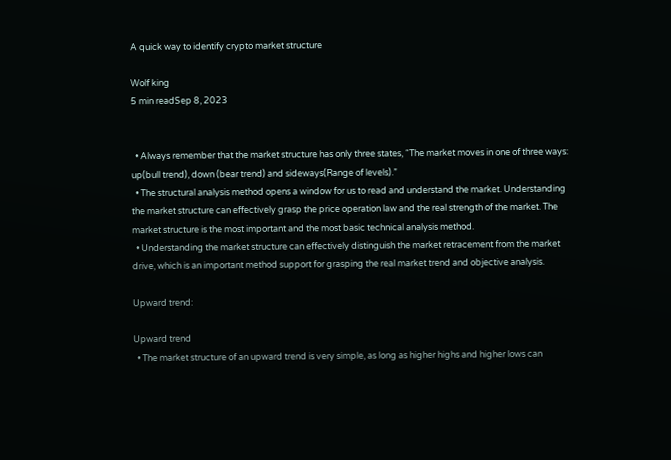A quick way to identify crypto market structure

Wolf king
5 min readSep 8, 2023


  • Always remember that the market structure has only three states, “The market moves in one of three ways: up(bull trend), down (bear trend) and sideways(Range of levels).”
  • The structural analysis method opens a window for us to read and understand the market. Understanding the market structure can effectively grasp the price operation law and the real strength of the market. The market structure is the most important and the most basic technical analysis method.
  • Understanding the market structure can effectively distinguish the market retracement from the market drive, which is an important method support for grasping the real market trend and objective analysis.

Upward trend:

Upward trend
  • The market structure of an upward trend is very simple, as long as higher highs and higher lows can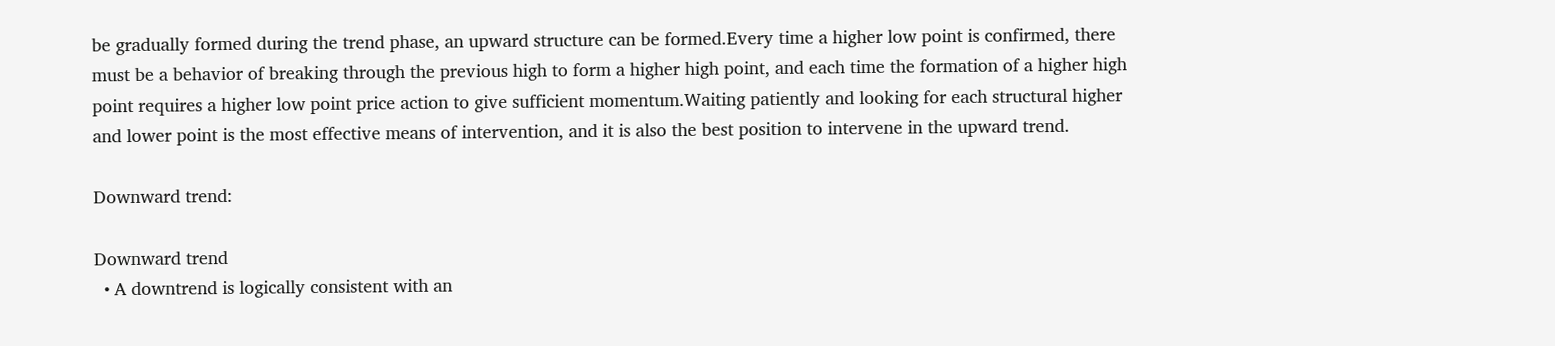be gradually formed during the trend phase, an upward structure can be formed.Every time a higher low point is confirmed, there must be a behavior of breaking through the previous high to form a higher high point, and each time the formation of a higher high point requires a higher low point price action to give sufficient momentum.Waiting patiently and looking for each structural higher and lower point is the most effective means of intervention, and it is also the best position to intervene in the upward trend.

Downward trend:

Downward trend
  • A downtrend is logically consistent with an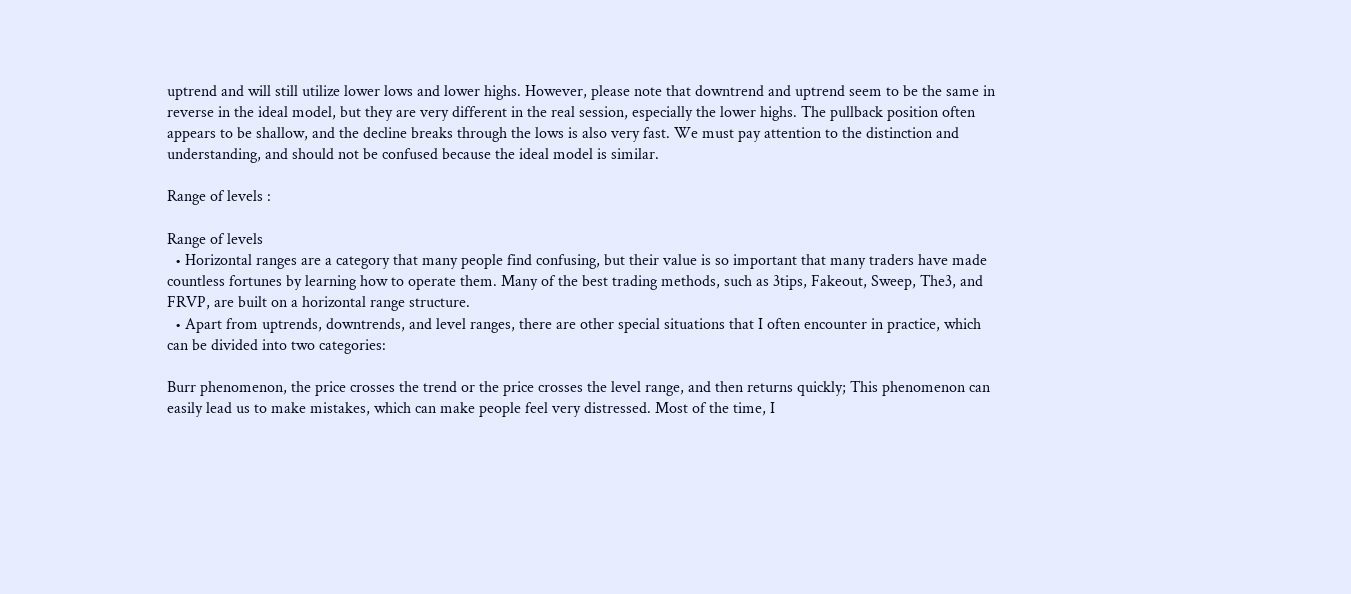uptrend and will still utilize lower lows and lower highs. However, please note that downtrend and uptrend seem to be the same in reverse in the ideal model, but they are very different in the real session, especially the lower highs. The pullback position often appears to be shallow, and the decline breaks through the lows is also very fast. We must pay attention to the distinction and understanding, and should not be confused because the ideal model is similar.

Range of levels :

Range of levels
  • Horizontal ranges are a category that many people find confusing, but their value is so important that many traders have made countless fortunes by learning how to operate them. Many of the best trading methods, such as 3tips, Fakeout, Sweep, The3, and FRVP, are built on a horizontal range structure.
  • Apart from uptrends, downtrends, and level ranges, there are other special situations that I often encounter in practice, which can be divided into two categories:

Burr phenomenon, the price crosses the trend or the price crosses the level range, and then returns quickly; This phenomenon can easily lead us to make mistakes, which can make people feel very distressed. Most of the time, I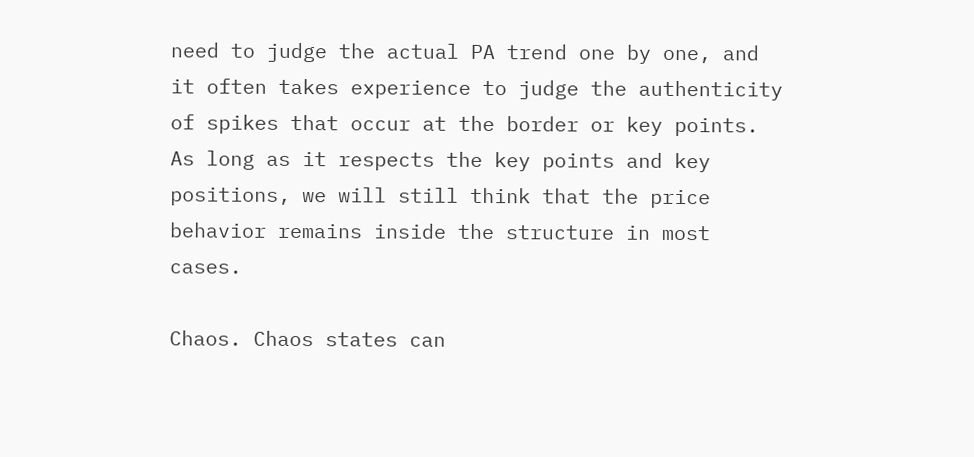need to judge the actual PA trend one by one, and it often takes experience to judge the authenticity of spikes that occur at the border or key points. As long as it respects the key points and key positions, we will still think that the price behavior remains inside the structure in most cases.

Chaos. Chaos states can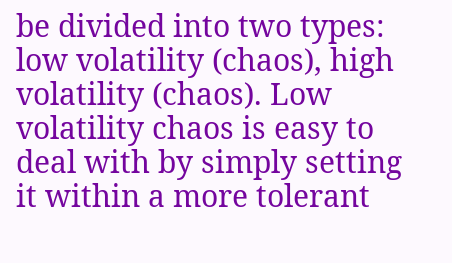be divided into two types: low volatility (chaos), high volatility (chaos). Low volatility chaos is easy to deal with by simply setting it within a more tolerant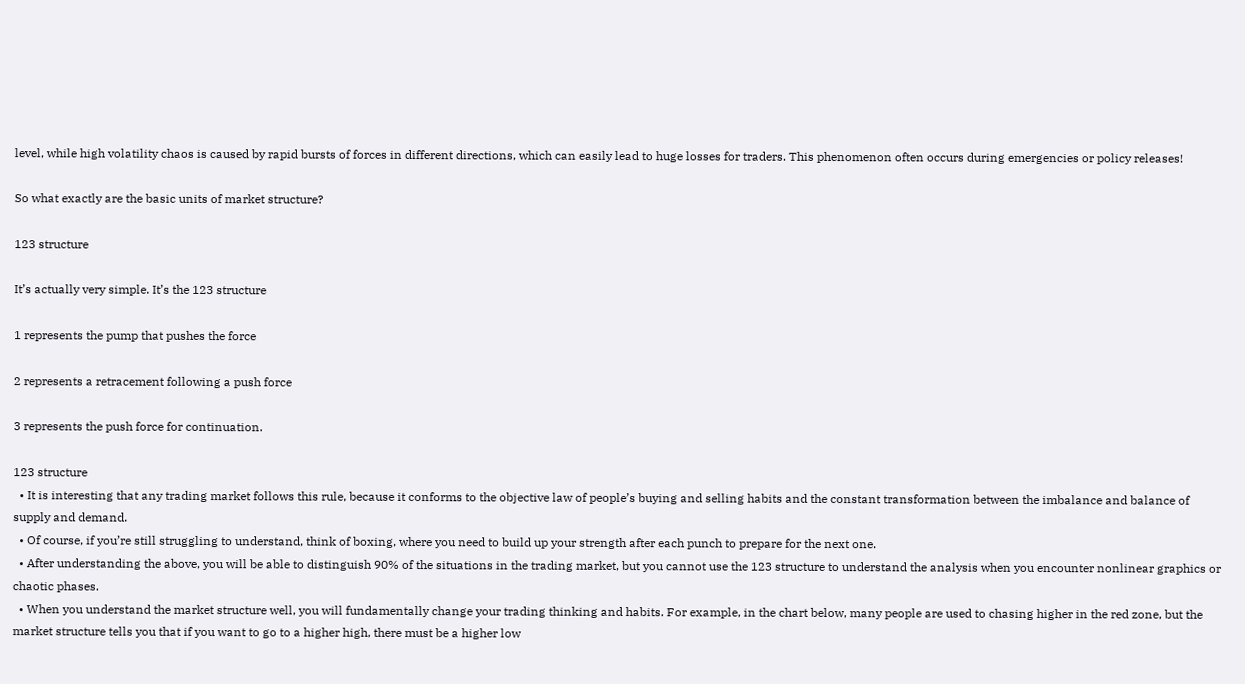level, while high volatility chaos is caused by rapid bursts of forces in different directions, which can easily lead to huge losses for traders. This phenomenon often occurs during emergencies or policy releases!

So what exactly are the basic units of market structure?

123 structure

It’s actually very simple. It’s the 123 structure

1 represents the pump that pushes the force

2 represents a retracement following a push force

3 represents the push force for continuation.

123 structure
  • It is interesting that any trading market follows this rule, because it conforms to the objective law of people’s buying and selling habits and the constant transformation between the imbalance and balance of supply and demand.
  • Of course, if you’re still struggling to understand, think of boxing, where you need to build up your strength after each punch to prepare for the next one.
  • After understanding the above, you will be able to distinguish 90% of the situations in the trading market, but you cannot use the 123 structure to understand the analysis when you encounter nonlinear graphics or chaotic phases.
  • When you understand the market structure well, you will fundamentally change your trading thinking and habits. For example, in the chart below, many people are used to chasing higher in the red zone, but the market structure tells you that if you want to go to a higher high, there must be a higher low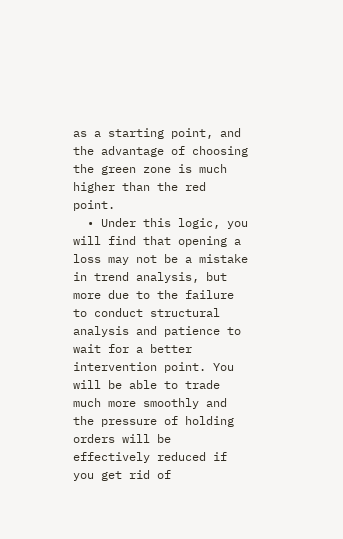as a starting point, and the advantage of choosing the green zone is much higher than the red point.
  • Under this logic, you will find that opening a loss may not be a mistake in trend analysis, but more due to the failure to conduct structural analysis and patience to wait for a better intervention point. You will be able to trade much more smoothly and the pressure of holding orders will be effectively reduced if you get rid of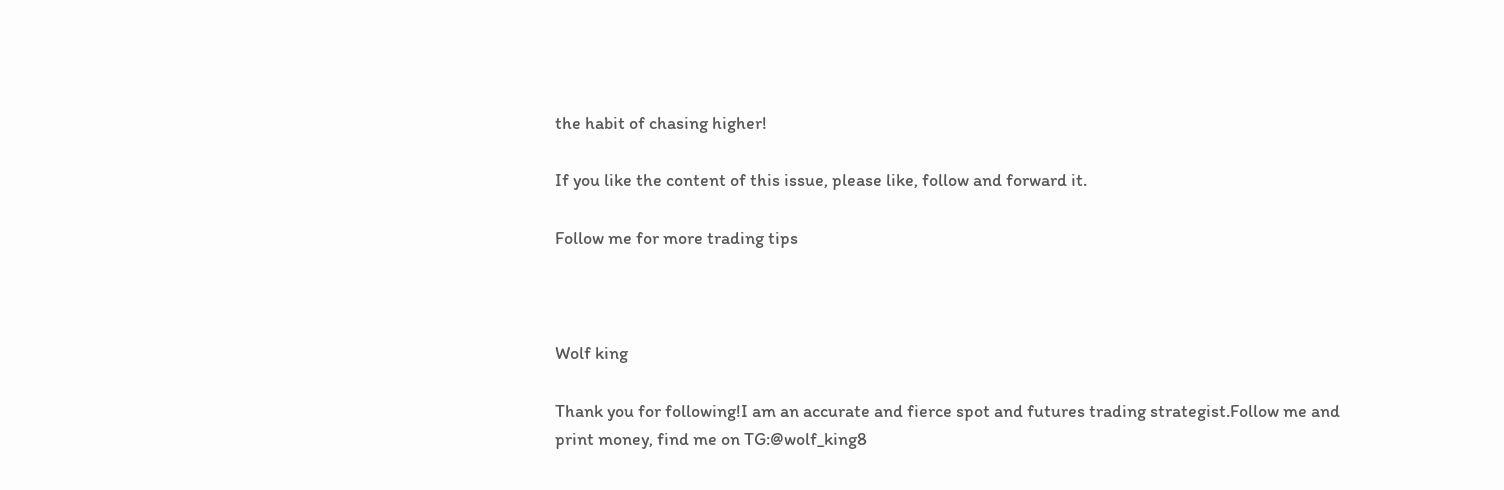the habit of chasing higher!

If you like the content of this issue, please like, follow and forward it.

Follow me for more trading tips



Wolf king

Thank you for following!I am an accurate and fierce spot and futures trading strategist.Follow me and print money, find me on TG:@wolf_king8